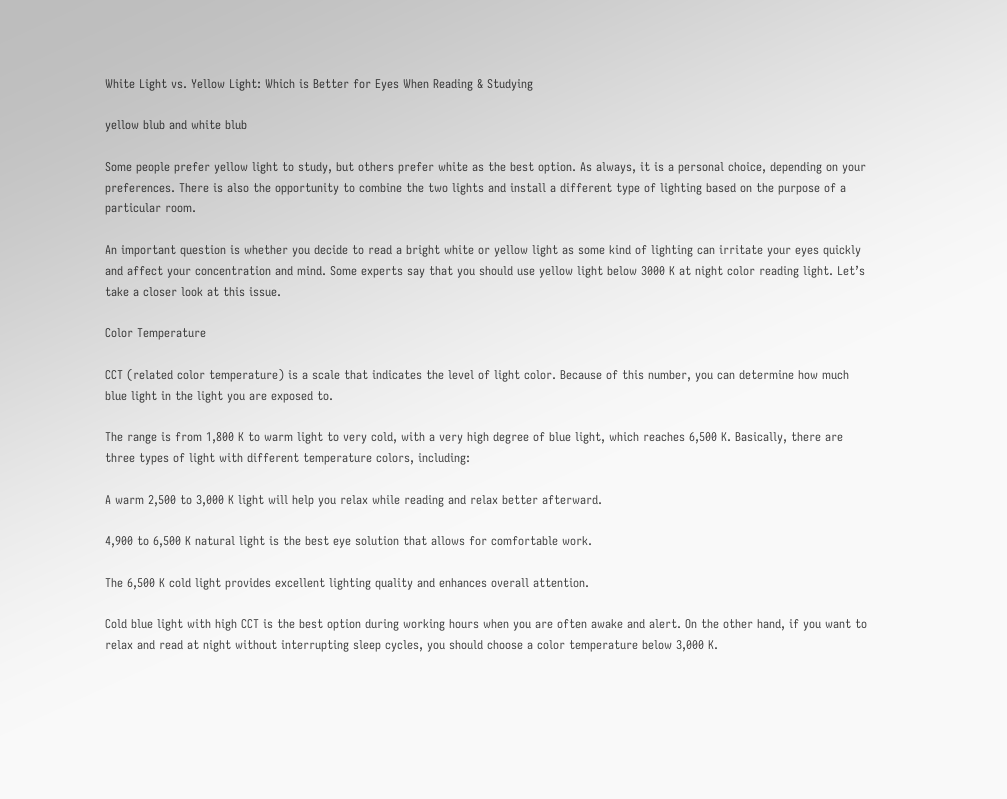White Light vs. Yellow Light: Which is Better for Eyes When Reading & Studying

yellow blub and white blub

Some people prefer yellow light to study, but others prefer white as the best option. As always, it is a personal choice, depending on your preferences. There is also the opportunity to combine the two lights and install a different type of lighting based on the purpose of a particular room.

An important question is whether you decide to read a bright white or yellow light as some kind of lighting can irritate your eyes quickly and affect your concentration and mind. Some experts say that you should use yellow light below 3000 K at night color reading light. Let’s take a closer look at this issue.

Color Temperature

CCT (related color temperature) is a scale that indicates the level of light color. Because of this number, you can determine how much blue light in the light you are exposed to.

The range is from 1,800 K to warm light to very cold, with a very high degree of blue light, which reaches 6,500 K. Basically, there are three types of light with different temperature colors, including:

A warm 2,500 to 3,000 K light will help you relax while reading and relax better afterward.

4,900 to 6,500 K natural light is the best eye solution that allows for comfortable work.

The 6,500 K cold light provides excellent lighting quality and enhances overall attention.

Cold blue light with high CCT is the best option during working hours when you are often awake and alert. On the other hand, if you want to relax and read at night without interrupting sleep cycles, you should choose a color temperature below 3,000 K.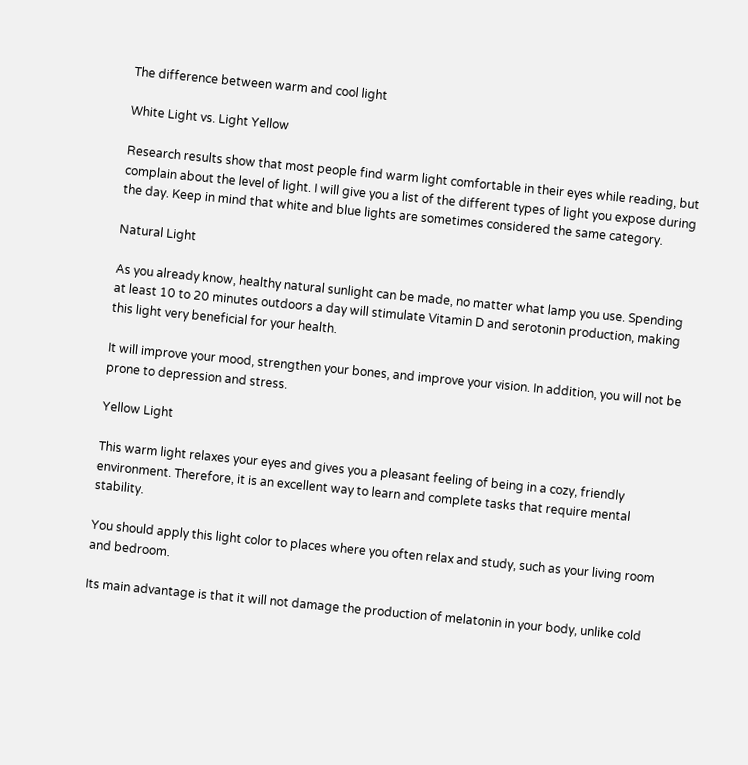The difference between warm and cool light

White Light vs. Light Yellow

Research results show that most people find warm light comfortable in their eyes while reading, but complain about the level of light. I will give you a list of the different types of light you expose during the day. Keep in mind that white and blue lights are sometimes considered the same category.

Natural Light

As you already know, healthy natural sunlight can be made, no matter what lamp you use. Spending at least 10 to 20 minutes outdoors a day will stimulate Vitamin D and serotonin production, making this light very beneficial for your health.

It will improve your mood, strengthen your bones, and improve your vision. In addition, you will not be prone to depression and stress.

Yellow Light

This warm light relaxes your eyes and gives you a pleasant feeling of being in a cozy, friendly environment. Therefore, it is an excellent way to learn and complete tasks that require mental stability.

You should apply this light color to places where you often relax and study, such as your living room and bedroom.

Its main advantage is that it will not damage the production of melatonin in your body, unlike cold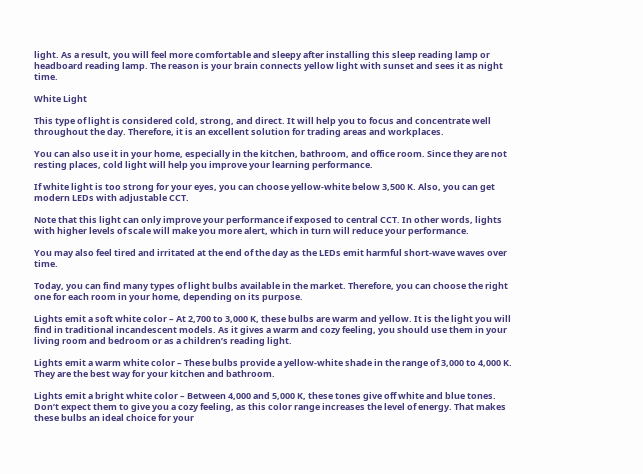light. As a result, you will feel more comfortable and sleepy after installing this sleep reading lamp or headboard reading lamp. The reason is your brain connects yellow light with sunset and sees it as night time.

White Light

This type of light is considered cold, strong, and direct. It will help you to focus and concentrate well throughout the day. Therefore, it is an excellent solution for trading areas and workplaces.

You can also use it in your home, especially in the kitchen, bathroom, and office room. Since they are not resting places, cold light will help you improve your learning performance.

If white light is too strong for your eyes, you can choose yellow-white below 3,500 K. Also, you can get modern LEDs with adjustable CCT.

Note that this light can only improve your performance if exposed to central CCT. In other words, lights with higher levels of scale will make you more alert, which in turn will reduce your performance.

You may also feel tired and irritated at the end of the day as the LEDs emit harmful short-wave waves over time.

Today, you can find many types of light bulbs available in the market. Therefore, you can choose the right one for each room in your home, depending on its purpose.

Lights emit a soft white color – At 2,700 to 3,000 K, these bulbs are warm and yellow. It is the light you will find in traditional incandescent models. As it gives a warm and cozy feeling, you should use them in your living room and bedroom or as a children’s reading light.

Lights emit a warm white color – These bulbs provide a yellow-white shade in the range of 3,000 to 4,000 K. They are the best way for your kitchen and bathroom.

Lights emit a bright white color – Between 4,000 and 5,000 K, these tones give off white and blue tones. Don’t expect them to give you a cozy feeling, as this color range increases the level of energy. That makes these bulbs an ideal choice for your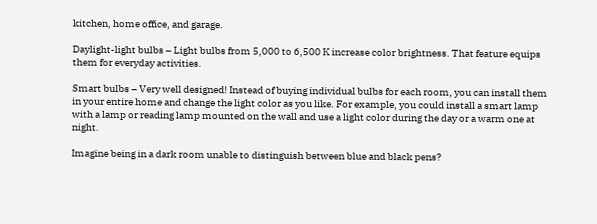kitchen, home office, and garage.

Daylight-light bulbs – Light bulbs from 5,000 to 6,500 K increase color brightness. That feature equips them for everyday activities.

Smart bulbs – Very well designed! Instead of buying individual bulbs for each room, you can install them in your entire home and change the light color as you like. For example, you could install a smart lamp with a lamp or reading lamp mounted on the wall and use a light color during the day or a warm one at night.

Imagine being in a dark room unable to distinguish between blue and black pens?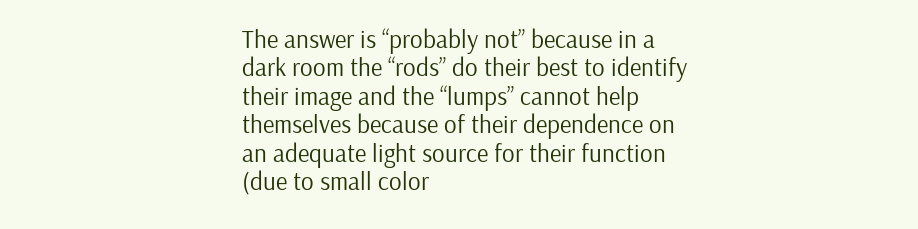The answer is “probably not” because in a dark room the “rods” do their best to identify their image and the “lumps” cannot help themselves because of their dependence on an adequate light source for their function (due to small color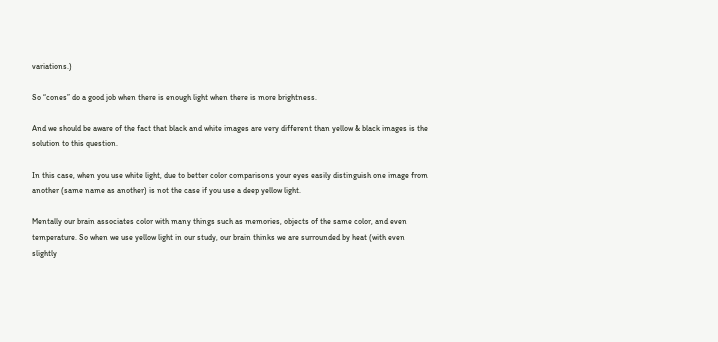variations.)

So “cones” do a good job when there is enough light when there is more brightness.

And we should be aware of the fact that black and white images are very different than yellow & black images is the solution to this question.

In this case, when you use white light, due to better color comparisons your eyes easily distinguish one image from another (same name as another) is not the case if you use a deep yellow light.

Mentally our brain associates color with many things such as memories, objects of the same color, and even temperature. So when we use yellow light in our study, our brain thinks we are surrounded by heat (with even slightly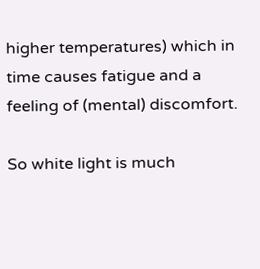higher temperatures) which in time causes fatigue and a feeling of (mental) discomfort.

So white light is much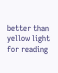better than yellow light for reading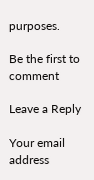purposes.

Be the first to comment

Leave a Reply

Your email address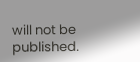will not be published.